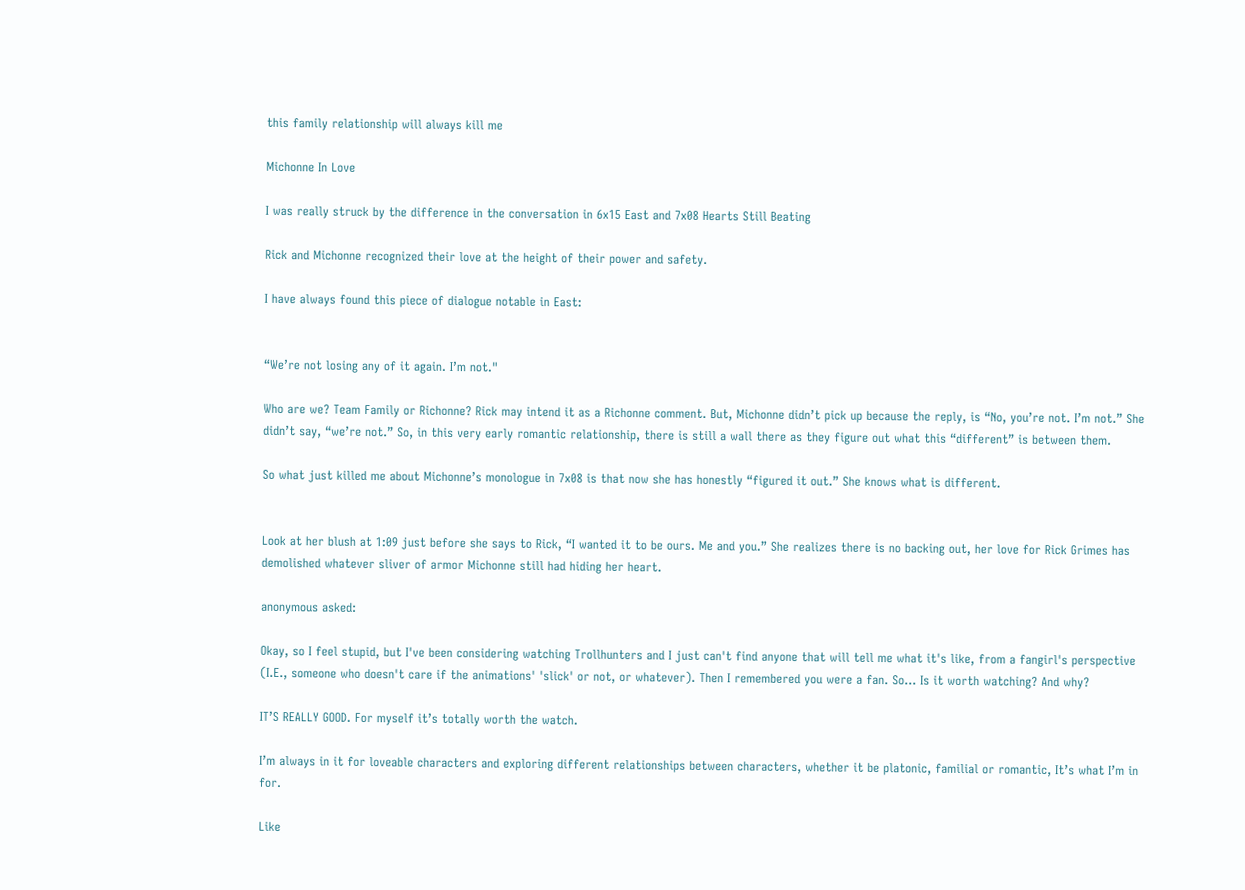this family relationship will always kill me

Michonne In Love

I was really struck by the difference in the conversation in 6x15 East and 7x08 Hearts Still Beating

Rick and Michonne recognized their love at the height of their power and safety.

I have always found this piece of dialogue notable in East:


“We’re not losing any of it again. I’m not."

Who are we? Team Family or Richonne? Rick may intend it as a Richonne comment. But, Michonne didn’t pick up because the reply, is “No, you’re not. I’m not.” She didn’t say, “we’re not.” So, in this very early romantic relationship, there is still a wall there as they figure out what this “different” is between them.

So what just killed me about Michonne’s monologue in 7x08 is that now she has honestly “figured it out.” She knows what is different.


Look at her blush at 1:09 just before she says to Rick, “I wanted it to be ours. Me and you.” She realizes there is no backing out, her love for Rick Grimes has demolished whatever sliver of armor Michonne still had hiding her heart.

anonymous asked:

Okay, so I feel stupid, but I've been considering watching Trollhunters and I just can't find anyone that will tell me what it's like, from a fangirl's perspective (I.E., someone who doesn't care if the animations' 'slick' or not, or whatever). Then I remembered you were a fan. So... Is it worth watching? And why?

IT’S REALLY GOOD. For myself it’s totally worth the watch.

I’m always in it for loveable characters and exploring different relationships between characters, whether it be platonic, familial or romantic, It’s what I’m in for.

Like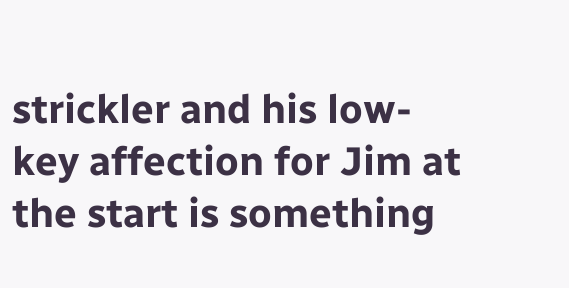strickler and his low-key affection for Jim at the start is something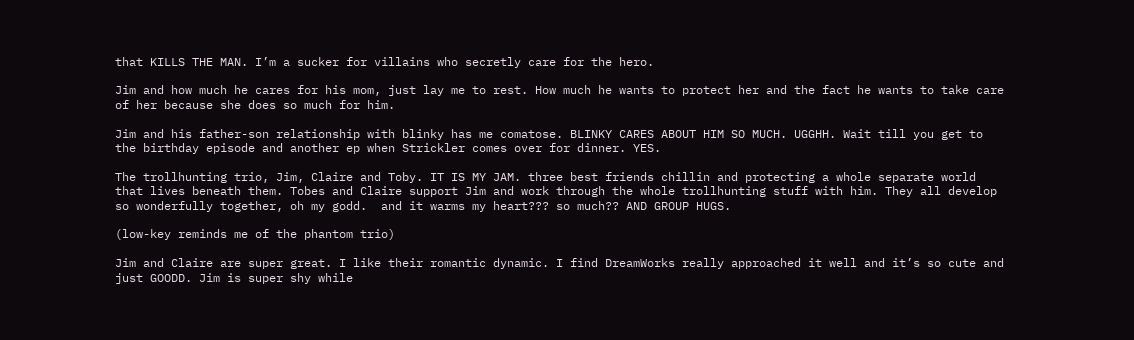that KILLS THE MAN. I’m a sucker for villains who secretly care for the hero.

Jim and how much he cares for his mom, just lay me to rest. How much he wants to protect her and the fact he wants to take care of her because she does so much for him.

Jim and his father-son relationship with blinky has me comatose. BLINKY CARES ABOUT HIM SO MUCH. UGGHH. Wait till you get to the birthday episode and another ep when Strickler comes over for dinner. YES.

The trollhunting trio, Jim, Claire and Toby. IT IS MY JAM. three best friends chillin and protecting a whole separate world that lives beneath them. Tobes and Claire support Jim and work through the whole trollhunting stuff with him. They all develop so wonderfully together, oh my godd.  and it warms my heart??? so much?? AND GROUP HUGS.

(low-key reminds me of the phantom trio)

Jim and Claire are super great. I like their romantic dynamic. I find DreamWorks really approached it well and it’s so cute and just GOODD. Jim is super shy while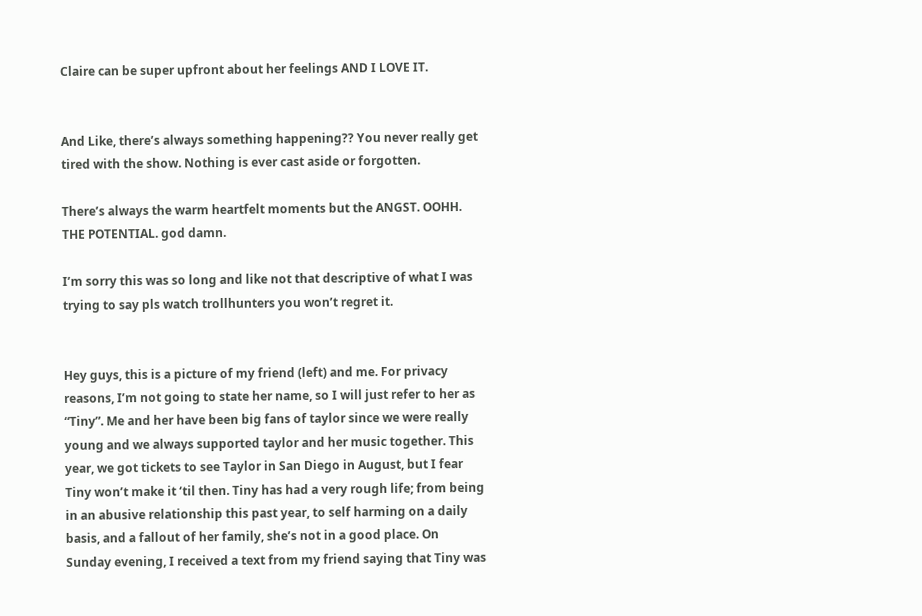Claire can be super upfront about her feelings AND I LOVE IT.


And Like, there’s always something happening?? You never really get tired with the show. Nothing is ever cast aside or forgotten.

There’s always the warm heartfelt moments but the ANGST. OOHH. THE POTENTIAL. god damn.

I’m sorry this was so long and like not that descriptive of what I was trying to say pls watch trollhunters you won’t regret it.


Hey guys, this is a picture of my friend (left) and me. For privacy reasons, I’m not going to state her name, so I will just refer to her as “Tiny”. Me and her have been big fans of taylor since we were really young and we always supported taylor and her music together. This year, we got tickets to see Taylor in San Diego in August, but I fear Tiny won’t make it ‘til then. Tiny has had a very rough life; from being in an abusive relationship this past year, to self harming on a daily basis, and a fallout of her family, she’s not in a good place. On Sunday evening, I received a text from my friend saying that Tiny was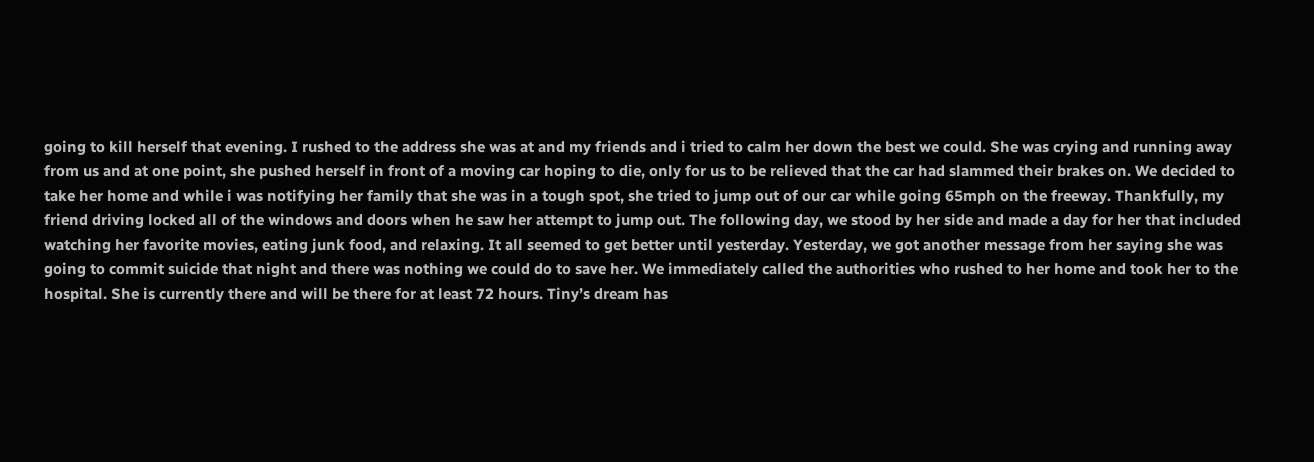going to kill herself that evening. I rushed to the address she was at and my friends and i tried to calm her down the best we could. She was crying and running away from us and at one point, she pushed herself in front of a moving car hoping to die, only for us to be relieved that the car had slammed their brakes on. We decided to take her home and while i was notifying her family that she was in a tough spot, she tried to jump out of our car while going 65mph on the freeway. Thankfully, my friend driving locked all of the windows and doors when he saw her attempt to jump out. The following day, we stood by her side and made a day for her that included watching her favorite movies, eating junk food, and relaxing. It all seemed to get better until yesterday. Yesterday, we got another message from her saying she was going to commit suicide that night and there was nothing we could do to save her. We immediately called the authorities who rushed to her home and took her to the hospital. She is currently there and will be there for at least 72 hours. Tiny’s dream has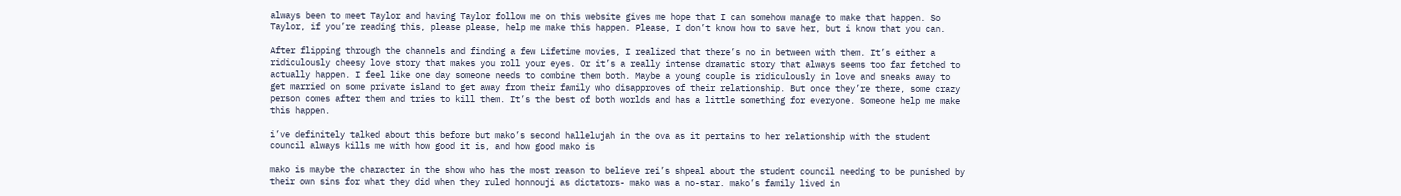always been to meet Taylor and having Taylor follow me on this website gives me hope that I can somehow manage to make that happen. So Taylor, if you’re reading this, please please, help me make this happen. Please, I don’t know how to save her, but i know that you can.

After flipping through the channels and finding a few Lifetime movies, I realized that there’s no in between with them. It’s either a ridiculously cheesy love story that makes you roll your eyes. Or it’s a really intense dramatic story that always seems too far fetched to actually happen. I feel like one day someone needs to combine them both. Maybe a young couple is ridiculously in love and sneaks away to get married on some private island to get away from their family who disapproves of their relationship. But once they’re there, some crazy person comes after them and tries to kill them. It’s the best of both worlds and has a little something for everyone. Someone help me make this happen.

i’ve definitely talked about this before but mako’s second hallelujah in the ova as it pertains to her relationship with the student council always kills me with how good it is, and how good mako is

mako is maybe the character in the show who has the most reason to believe rei’s shpeal about the student council needing to be punished by their own sins for what they did when they ruled honnouji as dictators- mako was a no-star. mako’s family lived in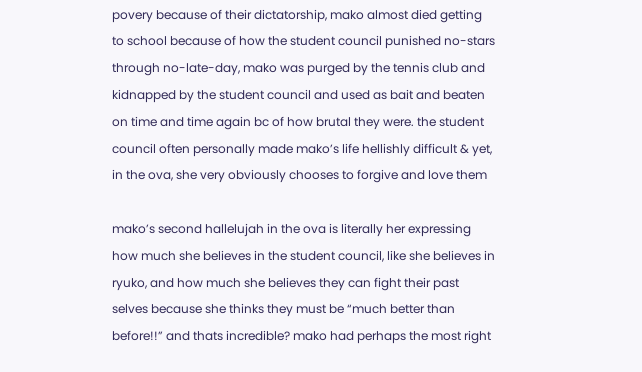povery because of their dictatorship, mako almost died getting to school because of how the student council punished no-stars through no-late-day, mako was purged by the tennis club and kidnapped by the student council and used as bait and beaten on time and time again bc of how brutal they were. the student council often personally made mako’s life hellishly difficult & yet, in the ova, she very obviously chooses to forgive and love them

mako’s second hallelujah in the ova is literally her expressing how much she believes in the student council, like she believes in ryuko, and how much she believes they can fight their past selves because she thinks they must be “much better than before!!” and thats incredible? mako had perhaps the most right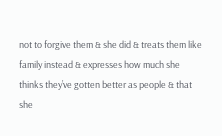not to forgive them & she did & treats them like family instead & expresses how much she thinks they’ve gotten better as people & that she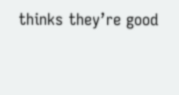thinks they’re good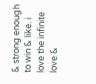& strong enough to win & like. i love the infinite love &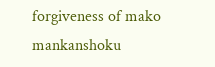forgiveness of mako mankanshoku